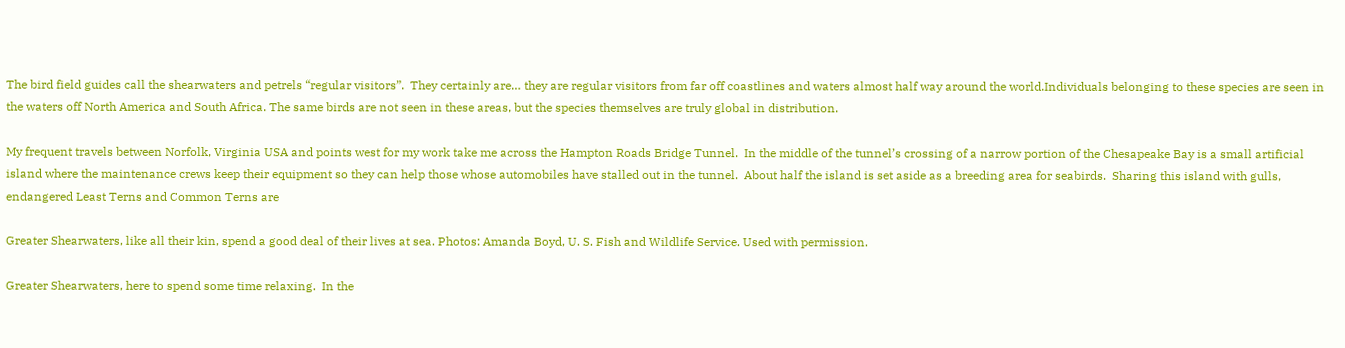The bird field guides call the shearwaters and petrels “regular visitors”.  They certainly are… they are regular visitors from far off coastlines and waters almost half way around the world.Individuals belonging to these species are seen in the waters off North America and South Africa. The same birds are not seen in these areas, but the species themselves are truly global in distribution.

My frequent travels between Norfolk, Virginia USA and points west for my work take me across the Hampton Roads Bridge Tunnel.  In the middle of the tunnel’s crossing of a narrow portion of the Chesapeake Bay is a small artificial island where the maintenance crews keep their equipment so they can help those whose automobiles have stalled out in the tunnel.  About half the island is set aside as a breeding area for seabirds.  Sharing this island with gulls, endangered Least Terns and Common Terns are

Greater Shearwaters, like all their kin, spend a good deal of their lives at sea. Photos: Amanda Boyd, U. S. Fish and Wildlife Service. Used with permission.

Greater Shearwaters, here to spend some time relaxing.  In the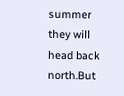summer they will head back north.But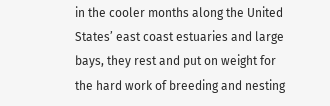in the cooler months along the United States’ east coast estuaries and large bays, they rest and put on weight for the hard work of breeding and nesting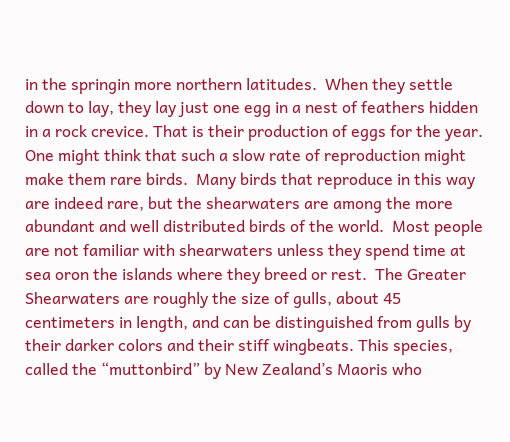in the springin more northern latitudes.  When they settle down to lay, they lay just one egg in a nest of feathers hidden in a rock crevice. That is their production of eggs for the year. One might think that such a slow rate of reproduction might make them rare birds.  Many birds that reproduce in this way are indeed rare, but the shearwaters are among the more abundant and well distributed birds of the world.  Most people are not familiar with shearwaters unless they spend time at sea oron the islands where they breed or rest.  The Greater Shearwaters are roughly the size of gulls, about 45 centimeters in length, and can be distinguished from gulls by their darker colors and their stiff wingbeats. This species, called the “muttonbird” by New Zealand’s Maoris who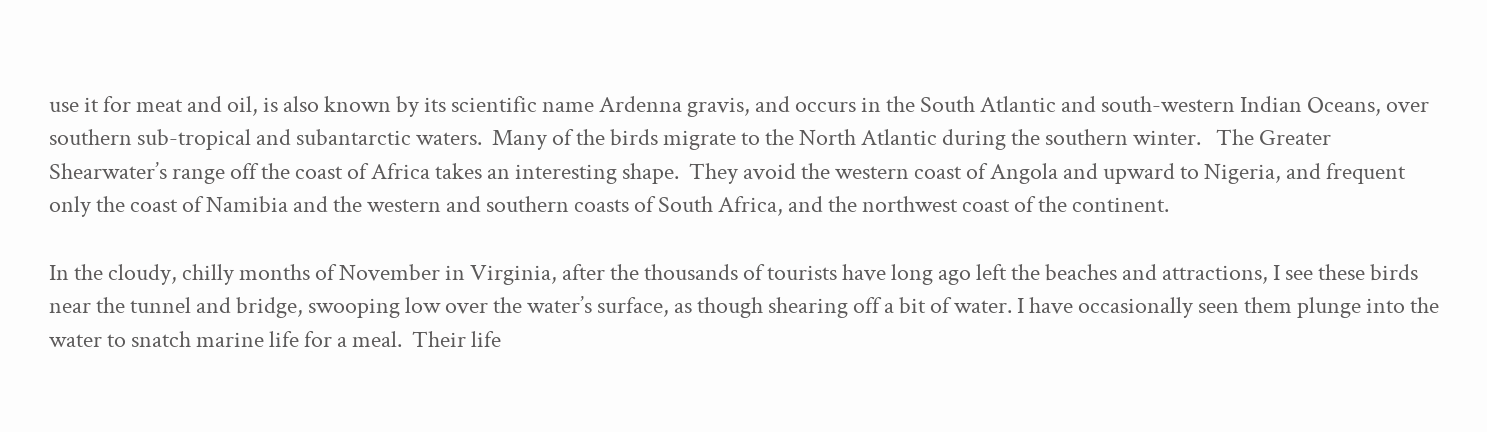use it for meat and oil, is also known by its scientific name Ardenna gravis, and occurs in the South Atlantic and south-western Indian Oceans, over southern sub-tropical and subantarctic waters.  Many of the birds migrate to the North Atlantic during the southern winter.   The Greater Shearwater’s range off the coast of Africa takes an interesting shape.  They avoid the western coast of Angola and upward to Nigeria, and frequent only the coast of Namibia and the western and southern coasts of South Africa, and the northwest coast of the continent.

In the cloudy, chilly months of November in Virginia, after the thousands of tourists have long ago left the beaches and attractions, I see these birds near the tunnel and bridge, swooping low over the water’s surface, as though shearing off a bit of water. I have occasionally seen them plunge into the water to snatch marine life for a meal.  Their life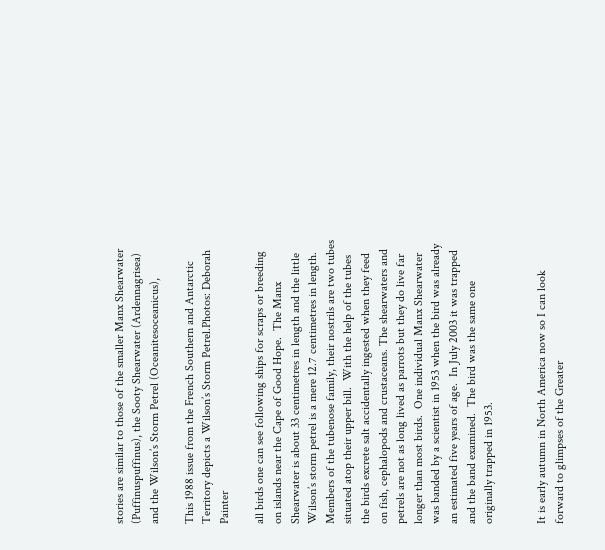stories are similar to those of the smaller Manx Shearwater (Puffinuspuffinus), the Sooty Shearwater (Ardennagrisea) and the Wilson’s Storm Petrel (Oceanitesoceanicus),

This 1988 issue from the French Southern and Antarctic Territory depicts a Wilson’s Storm Petrel.Photos: Deborah Painter

all birds one can see following ships for scraps or breeding on islands near the Cape of Good Hope.  The Manx Shearwater is about 33 centimetres in length and the little Wilson’s storm petrel is a mere 12.7 centimetres in length.  Members of the tubenose family, their nostrils are two tubes situated atop their upper bill.  With the help of the tubes the birds excrete salt accidentally ingested when they feed on fish, cephalopods and crustaceans. The shearwaters and petrels are not as long lived as parrots but they do live far longer than most birds.  One individual Manx Shearwater was banded by a scientist in 1953 when the bird was already an estimated five years of age.  In July 2003 it was trapped and the band examined.  The bird was the same one originally trapped in 1953.


It is early autumn in North America now so I can look forward to glimpses of the Greater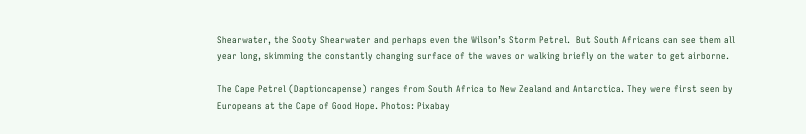Shearwater, the Sooty Shearwater and perhaps even the Wilson’s Storm Petrel.  But South Africans can see them all year long, skimming the constantly changing surface of the waves or walking briefly on the water to get airborne.

The Cape Petrel (Daptioncapense) ranges from South Africa to New Zealand and Antarctica. They were first seen by Europeans at the Cape of Good Hope. Photos: Pixabay